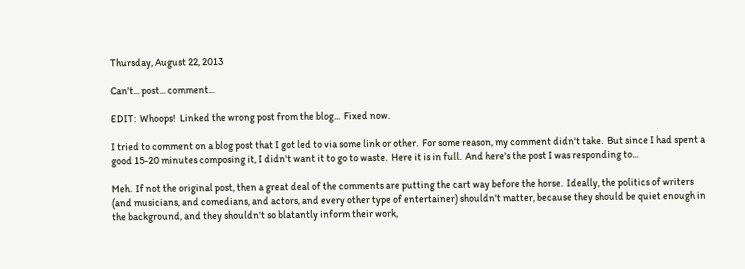Thursday, August 22, 2013

Can't... post... comment...

EDIT:  Whoops!  Linked the wrong post from the blog...  Fixed now.

I tried to comment on a blog post that I got led to via some link or other.  For some reason, my comment didn't take.  But since I had spent a good 15-20 minutes composing it, I didn't want it to go to waste.  Here it is in full.  And here's the post I was responding to...

Meh.  If not the original post, then a great deal of the comments are putting the cart way before the horse.  Ideally, the politics of writers (and musicians, and comedians, and actors, and every other type of entertainer) shouldn't matter, because they should be quiet enough in the background, and they shouldn't so blatantly inform their work,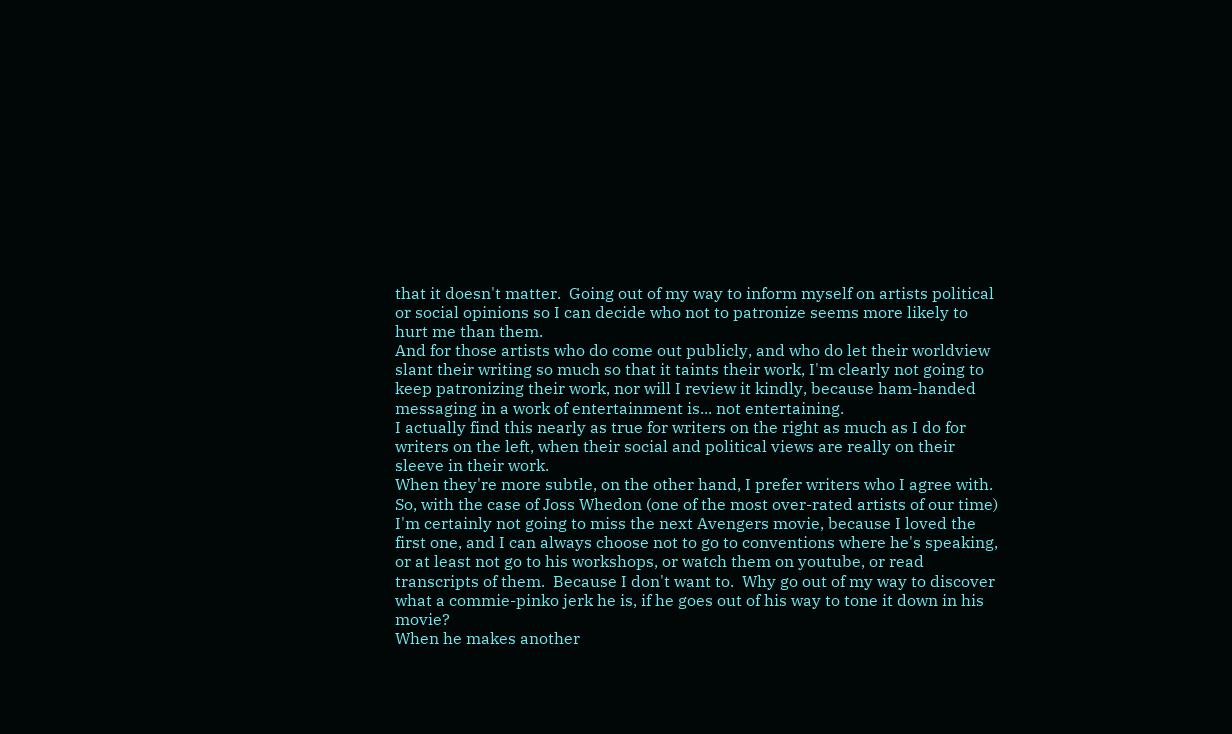that it doesn't matter.  Going out of my way to inform myself on artists political or social opinions so I can decide who not to patronize seems more likely to hurt me than them.
And for those artists who do come out publicly, and who do let their worldview slant their writing so much so that it taints their work, I'm clearly not going to keep patronizing their work, nor will I review it kindly, because ham-handed messaging in a work of entertainment is... not entertaining.
I actually find this nearly as true for writers on the right as much as I do for writers on the left, when their social and political views are really on their sleeve in their work.
When they're more subtle, on the other hand, I prefer writers who I agree with.
So, with the case of Joss Whedon (one of the most over-rated artists of our time) I'm certainly not going to miss the next Avengers movie, because I loved the first one, and I can always choose not to go to conventions where he's speaking, or at least not go to his workshops, or watch them on youtube, or read transcripts of them.  Because I don't want to.  Why go out of my way to discover what a commie-pinko jerk he is, if he goes out of his way to tone it down in his movie?
When he makes another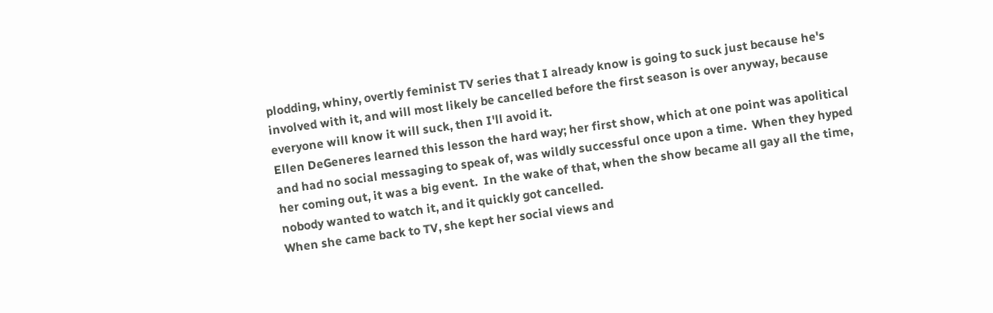plodding, whiny, overtly feminist TV series that I already know is going to suck just because he's involved with it, and will most likely be cancelled before the first season is over anyway, because everyone will know it will suck, then I'll avoid it.
Ellen DeGeneres learned this lesson the hard way; her first show, which at one point was apolitical and had no social messaging to speak of, was wildly successful once upon a time.  When they hyped her coming out, it was a big event.  In the wake of that, when the show became all gay all the time, nobody wanted to watch it, and it quickly got cancelled.
When she came back to TV, she kept her social views and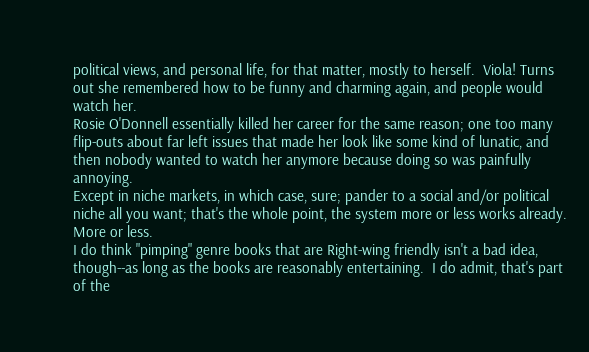political views, and personal life, for that matter, mostly to herself.  Viola! Turns out she remembered how to be funny and charming again, and people would watch her.
Rosie O'Donnell essentially killed her career for the same reason; one too many flip-outs about far left issues that made her look like some kind of lunatic, and then nobody wanted to watch her anymore because doing so was painfully annoying.
Except in niche markets, in which case, sure; pander to a social and/or political niche all you want; that's the whole point, the system more or less works already.  More or less.
I do think "pimping" genre books that are Right-wing friendly isn't a bad idea, though--as long as the books are reasonably entertaining.  I do admit, that's part of the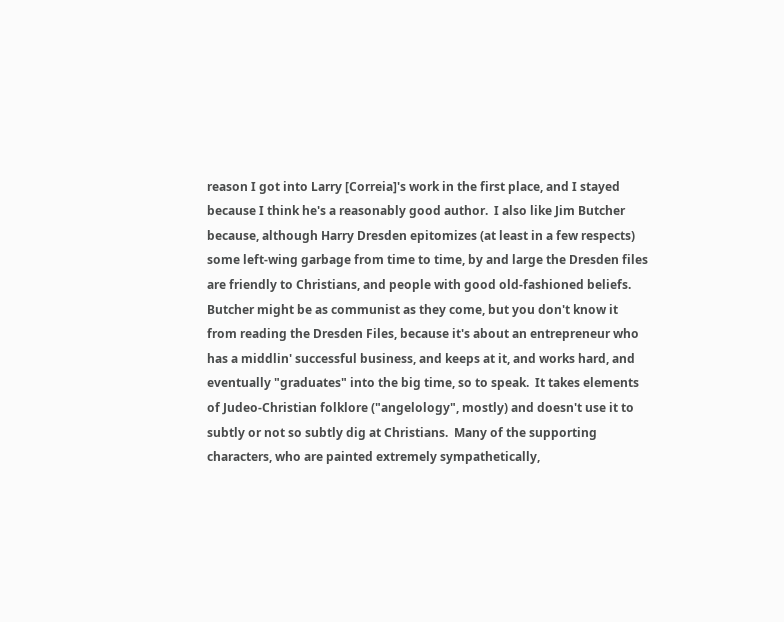reason I got into Larry [Correia]'s work in the first place, and I stayed because I think he's a reasonably good author.  I also like Jim Butcher because, although Harry Dresden epitomizes (at least in a few respects) some left-wing garbage from time to time, by and large the Dresden files are friendly to Christians, and people with good old-fashioned beliefs.  Butcher might be as communist as they come, but you don't know it from reading the Dresden Files, because it's about an entrepreneur who has a middlin' successful business, and keeps at it, and works hard, and eventually "graduates" into the big time, so to speak.  It takes elements of Judeo-Christian folklore ("angelology", mostly) and doesn't use it to subtly or not so subtly dig at Christians.  Many of the supporting characters, who are painted extremely sympathetically,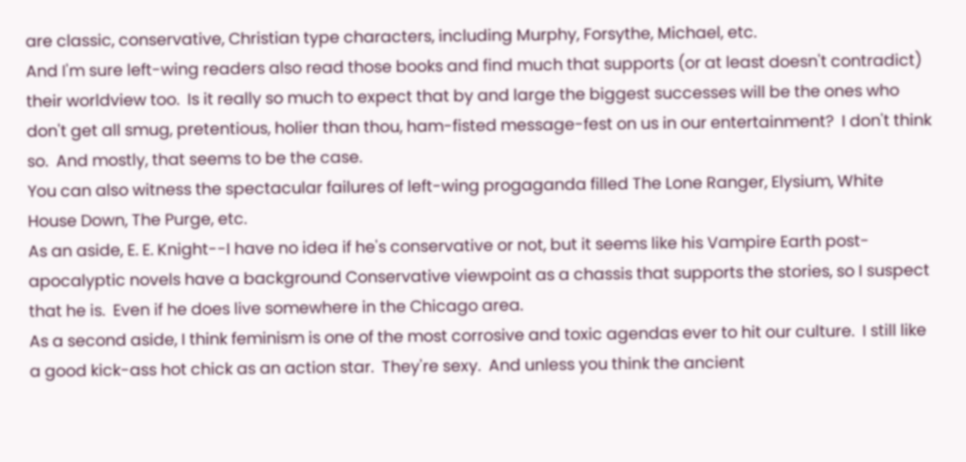are classic, conservative, Christian type characters, including Murphy, Forsythe, Michael, etc.
And I'm sure left-wing readers also read those books and find much that supports (or at least doesn't contradict) their worldview too.  Is it really so much to expect that by and large the biggest successes will be the ones who don't get all smug, pretentious, holier than thou, ham-fisted message-fest on us in our entertainment?  I don't think so.  And mostly, that seems to be the case.
You can also witness the spectacular failures of left-wing progaganda filled The Lone Ranger, Elysium, White House Down, The Purge, etc.
As an aside, E. E. Knight--I have no idea if he's conservative or not, but it seems like his Vampire Earth post-apocalyptic novels have a background Conservative viewpoint as a chassis that supports the stories, so I suspect that he is.  Even if he does live somewhere in the Chicago area.
As a second aside, I think feminism is one of the most corrosive and toxic agendas ever to hit our culture.  I still like a good kick-ass hot chick as an action star.  They're sexy.  And unless you think the ancient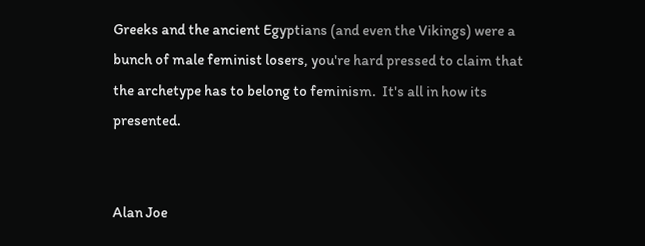Greeks and the ancient Egyptians (and even the Vikings) were a bunch of male feminist losers, you're hard pressed to claim that the archetype has to belong to feminism.  It's all in how its presented.


Alan Joe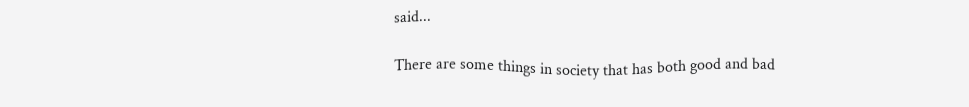said...

There are some things in society that has both good and bad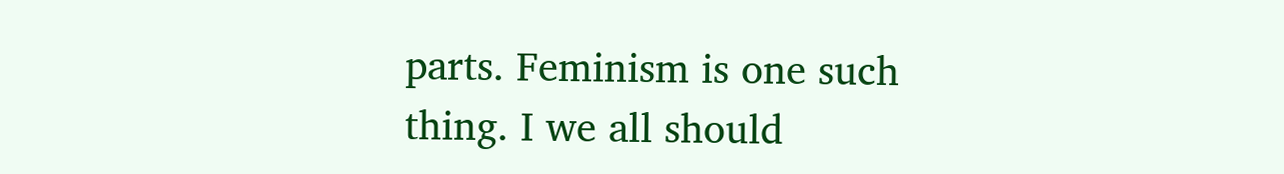parts. Feminism is one such thing. I we all should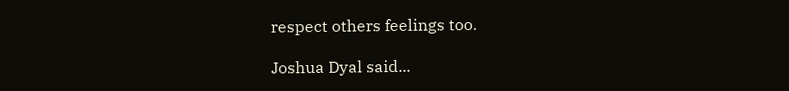respect others feelings too.

Joshua Dyal said...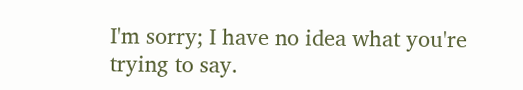I'm sorry; I have no idea what you're trying to say.